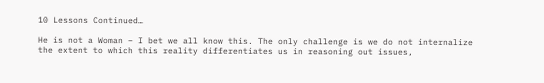10 Lessons Continued…

He is not a Woman – I bet we all know this. The only challenge is we do not internalize the extent to which this reality differentiates us in reasoning out issues,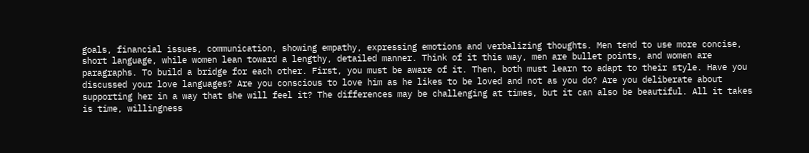goals, financial issues, communication, showing empathy, expressing emotions and verbalizing thoughts. Men tend to use more concise, short language, while women lean toward a lengthy, detailed manner. Think of it this way, men are bullet points, and women are paragraphs. To build a bridge for each other. First, you must be aware of it. Then, both must learn to adapt to their style. Have you discussed your love languages? Are you conscious to love him as he likes to be loved and not as you do? Are you deliberate about supporting her in a way that she will feel it? The differences may be challenging at times, but it can also be beautiful. All it takes is time, willingness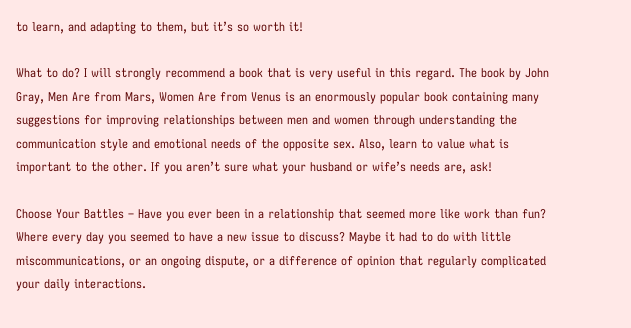to learn, and adapting to them, but it’s so worth it!

What to do? I will strongly recommend a book that is very useful in this regard. The book by John Gray, Men Are from Mars, Women Are from Venus is an enormously popular book containing many suggestions for improving relationships between men and women through understanding the communication style and emotional needs of the opposite sex. Also, learn to value what is important to the other. If you aren’t sure what your husband or wife’s needs are, ask!

Choose Your Battles – Have you ever been in a relationship that seemed more like work than fun? Where every day you seemed to have a new issue to discuss? Maybe it had to do with little miscommunications, or an ongoing dispute, or a difference of opinion that regularly complicated your daily interactions.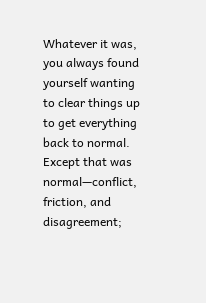Whatever it was, you always found yourself wanting to clear things up to get everything back to normal. Except that was normal—conflict, friction, and disagreement;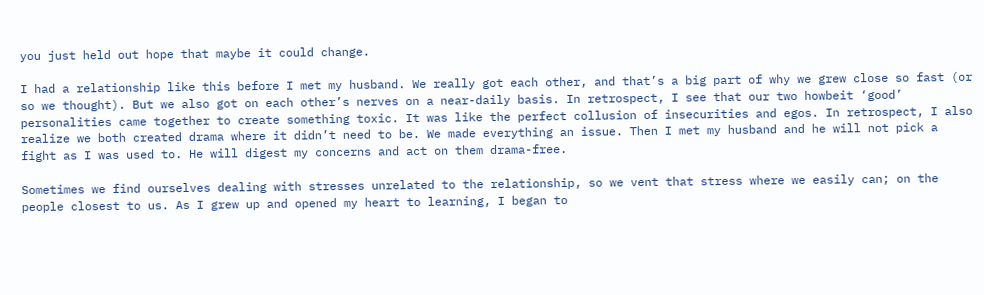you just held out hope that maybe it could change.

I had a relationship like this before I met my husband. We really got each other, and that’s a big part of why we grew close so fast (or so we thought). But we also got on each other’s nerves on a near-daily basis. In retrospect, I see that our two howbeit ‘good’ personalities came together to create something toxic. It was like the perfect collusion of insecurities and egos. In retrospect, I also realize we both created drama where it didn’t need to be. We made everything an issue. Then I met my husband and he will not pick a fight as I was used to. He will digest my concerns and act on them drama-free.

Sometimes we find ourselves dealing with stresses unrelated to the relationship, so we vent that stress where we easily can; on the people closest to us. As I grew up and opened my heart to learning, I began to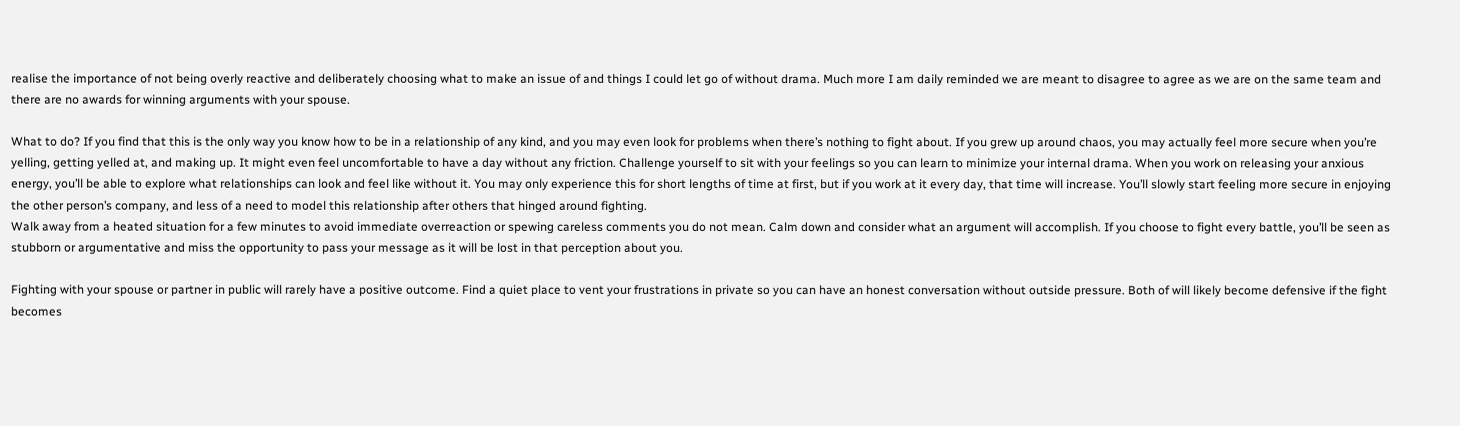realise the importance of not being overly reactive and deliberately choosing what to make an issue of and things I could let go of without drama. Much more I am daily reminded we are meant to disagree to agree as we are on the same team and there are no awards for winning arguments with your spouse.

What to do? If you find that this is the only way you know how to be in a relationship of any kind, and you may even look for problems when there’s nothing to fight about. If you grew up around chaos, you may actually feel more secure when you’re yelling, getting yelled at, and making up. It might even feel uncomfortable to have a day without any friction. Challenge yourself to sit with your feelings so you can learn to minimize your internal drama. When you work on releasing your anxious energy, you’ll be able to explore what relationships can look and feel like without it. You may only experience this for short lengths of time at first, but if you work at it every day, that time will increase. You’ll slowly start feeling more secure in enjoying the other person’s company, and less of a need to model this relationship after others that hinged around fighting.
Walk away from a heated situation for a few minutes to avoid immediate overreaction or spewing careless comments you do not mean. Calm down and consider what an argument will accomplish. If you choose to fight every battle, you’ll be seen as stubborn or argumentative and miss the opportunity to pass your message as it will be lost in that perception about you.

Fighting with your spouse or partner in public will rarely have a positive outcome. Find a quiet place to vent your frustrations in private so you can have an honest conversation without outside pressure. Both of will likely become defensive if the fight becomes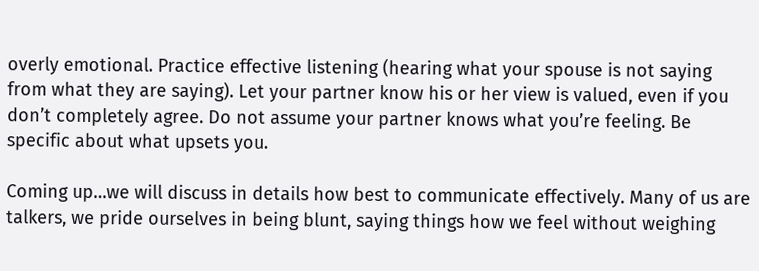overly emotional. Practice effective listening (hearing what your spouse is not saying from what they are saying). Let your partner know his or her view is valued, even if you don’t completely agree. Do not assume your partner knows what you’re feeling. Be specific about what upsets you.

Coming up…we will discuss in details how best to communicate effectively. Many of us are talkers, we pride ourselves in being blunt, saying things how we feel without weighing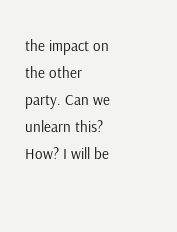the impact on the other party. Can we unlearn this? How? I will be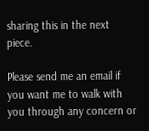sharing this in the next piece.

Please send me an email if you want me to walk with you through any concern or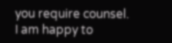you require counsel. I am happy to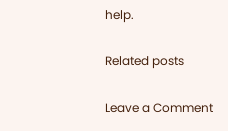help.

Related posts

Leave a Comment